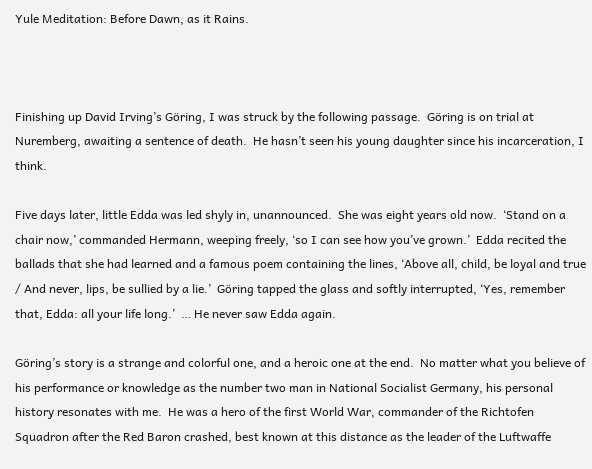Yule Meditation: Before Dawn, as it Rains.



Finishing up David Irving’s Göring, I was struck by the following passage.  Göring is on trial at Nuremberg, awaiting a sentence of death.  He hasn’t seen his young daughter since his incarceration, I think.

Five days later, little Edda was led shyly in, unannounced.  She was eight years old now.  ‘Stand on a chair now,’ commanded Hermann, weeping freely, ‘so I can see how you’ve grown.’  Edda recited the ballads that she had learned and a famous poem containing the lines, ‘Above all, child, be loyal and true / And never, lips, be sullied by a lie.’  Göring tapped the glass and softly interrupted, ‘Yes, remember that, Edda: all your life long.’  … He never saw Edda again.

Göring’s story is a strange and colorful one, and a heroic one at the end.  No matter what you believe of his performance or knowledge as the number two man in National Socialist Germany, his personal history resonates with me.  He was a hero of the first World War, commander of the Richtofen Squadron after the Red Baron crashed, best known at this distance as the leader of the Luftwaffe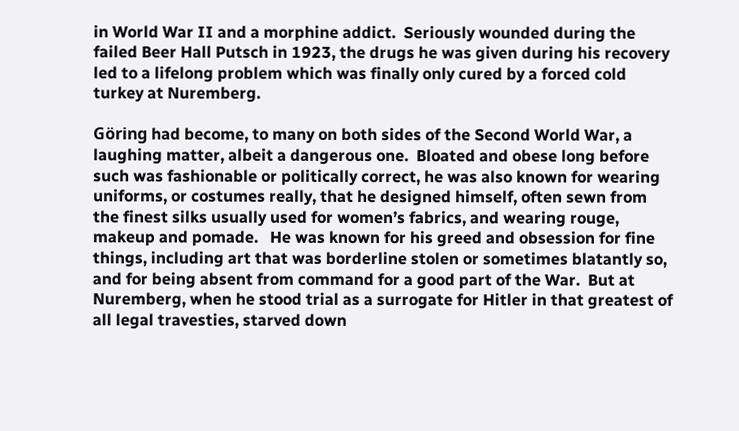in World War II and a morphine addict.  Seriously wounded during the failed Beer Hall Putsch in 1923, the drugs he was given during his recovery led to a lifelong problem which was finally only cured by a forced cold turkey at Nuremberg.

Göring had become, to many on both sides of the Second World War, a laughing matter, albeit a dangerous one.  Bloated and obese long before such was fashionable or politically correct, he was also known for wearing uniforms, or costumes really, that he designed himself, often sewn from the finest silks usually used for women’s fabrics, and wearing rouge, makeup and pomade.   He was known for his greed and obsession for fine things, including art that was borderline stolen or sometimes blatantly so, and for being absent from command for a good part of the War.  But at Nuremberg, when he stood trial as a surrogate for Hitler in that greatest of all legal travesties, starved down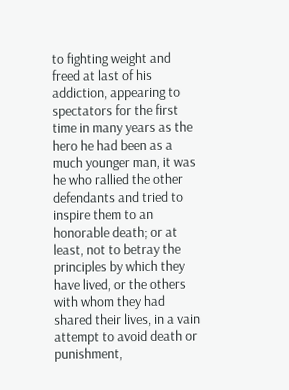to fighting weight and freed at last of his addiction, appearing to spectators for the first time in many years as the hero he had been as a much younger man, it was he who rallied the other defendants and tried to inspire them to an honorable death; or at least, not to betray the principles by which they have lived, or the others with whom they had shared their lives, in a vain attempt to avoid death or punishment,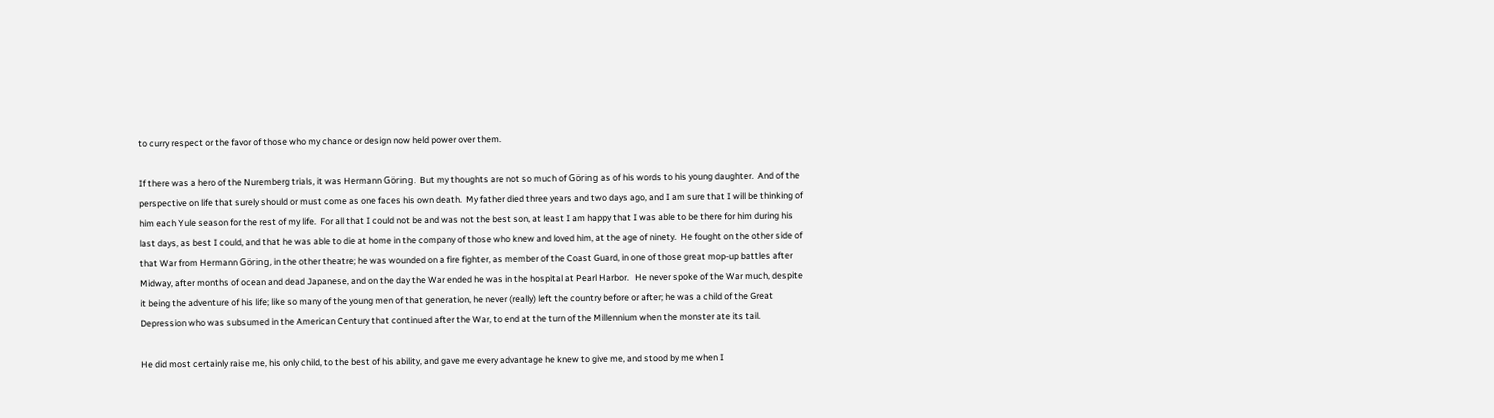to curry respect or the favor of those who my chance or design now held power over them.

If there was a hero of the Nuremberg trials, it was Hermann Göring.  But my thoughts are not so much of Göring as of his words to his young daughter.  And of the perspective on life that surely should or must come as one faces his own death.  My father died three years and two days ago, and I am sure that I will be thinking of him each Yule season for the rest of my life.  For all that I could not be and was not the best son, at least I am happy that I was able to be there for him during his last days, as best I could, and that he was able to die at home in the company of those who knew and loved him, at the age of ninety.  He fought on the other side of that War from Hermann Göring, in the other theatre; he was wounded on a fire fighter, as member of the Coast Guard, in one of those great mop-up battles after Midway, after months of ocean and dead Japanese, and on the day the War ended he was in the hospital at Pearl Harbor.   He never spoke of the War much, despite it being the adventure of his life; like so many of the young men of that generation, he never (really) left the country before or after; he was a child of the Great Depression who was subsumed in the American Century that continued after the War, to end at the turn of the Millennium when the monster ate its tail.

He did most certainly raise me, his only child, to the best of his ability, and gave me every advantage he knew to give me, and stood by me when I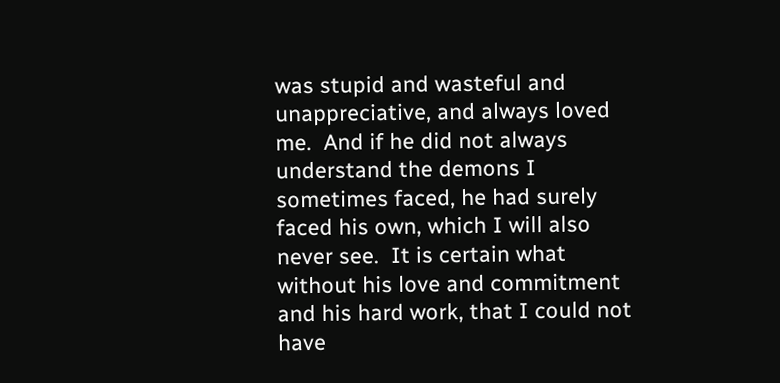was stupid and wasteful and unappreciative, and always loved me.  And if he did not always understand the demons I sometimes faced, he had surely faced his own, which I will also never see.  It is certain what without his love and commitment and his hard work, that I could not have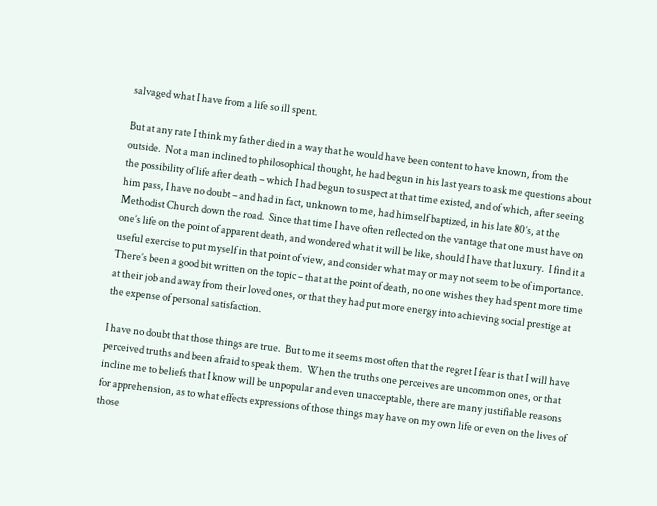salvaged what I have from a life so ill spent.

But at any rate I think my father died in a way that he would have been content to have known, from the outside.  Not a man inclined to philosophical thought, he had begun in his last years to ask me questions about the possibility of life after death – which I had begun to suspect at that time existed, and of which, after seeing him pass, I have no doubt – and had in fact, unknown to me, had himself baptized, in his late 80’s, at the Methodist Church down the road.  Since that time I have often reflected on the vantage that one must have on one’s life on the point of apparent death, and wondered what it will be like, should I have that luxury.  I find it a useful exercise to put myself in that point of view, and consider what may or may not seem to be of importance.  There’s been a good bit written on the topic – that at the point of death, no one wishes they had spent more time at their job and away from their loved ones, or that they had put more energy into achieving social prestige at the expense of personal satisfaction.

I have no doubt that those things are true.  But to me it seems most often that the regret I fear is that I will have perceived truths and been afraid to speak them.  When the truths one perceives are uncommon ones, or that incline me to beliefs that I know will be unpopular and even unacceptable, there are many justifiable reasons for apprehension, as to what effects expressions of those things may have on my own life or even on the lives of those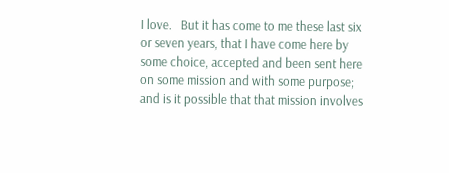I love.   But it has come to me these last six or seven years, that I have come here by some choice, accepted and been sent here on some mission and with some purpose; and is it possible that that mission involves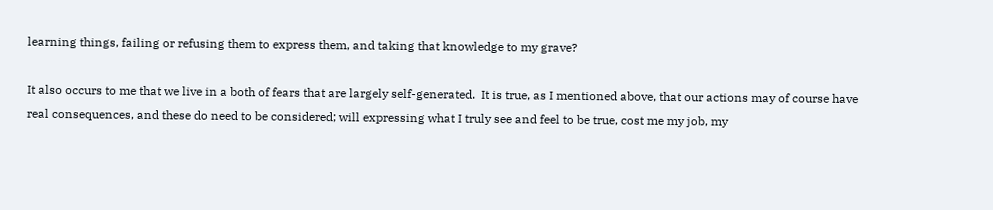learning things, failing or refusing them to express them, and taking that knowledge to my grave?

It also occurs to me that we live in a both of fears that are largely self-generated.  It is true, as I mentioned above, that our actions may of course have real consequences, and these do need to be considered; will expressing what I truly see and feel to be true, cost me my job, my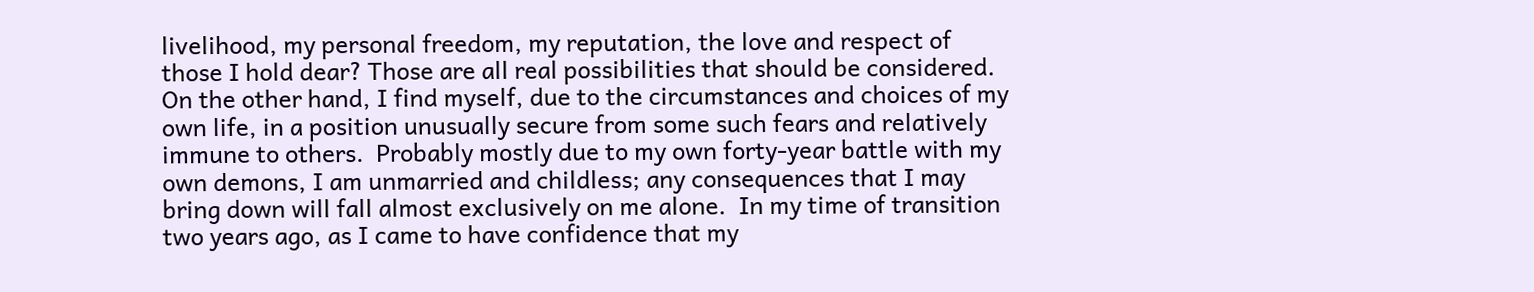livelihood, my personal freedom, my reputation, the love and respect of those I hold dear? Those are all real possibilities that should be considered.  On the other hand, I find myself, due to the circumstances and choices of my own life, in a position unusually secure from some such fears and relatively immune to others.  Probably mostly due to my own forty-year battle with my own demons, I am unmarried and childless; any consequences that I may bring down will fall almost exclusively on me alone.  In my time of transition two years ago, as I came to have confidence that my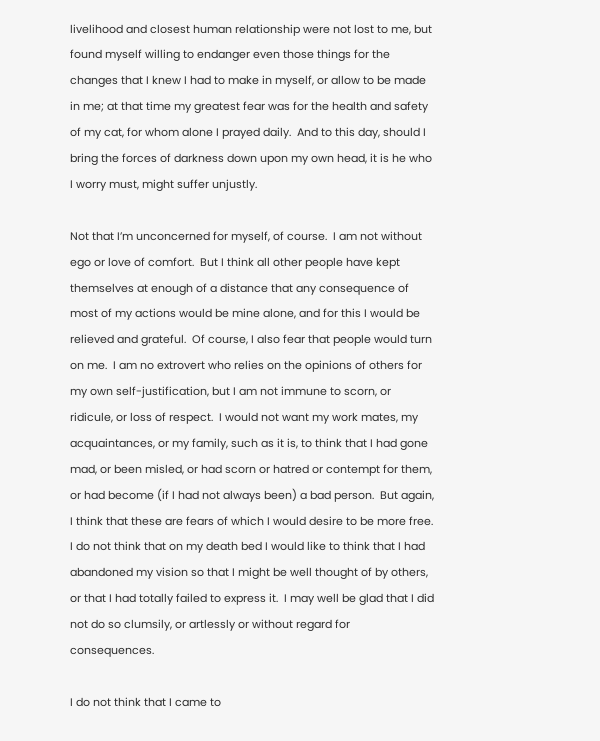livelihood and closest human relationship were not lost to me, but found myself willing to endanger even those things for the changes that I knew I had to make in myself, or allow to be made in me; at that time my greatest fear was for the health and safety of my cat, for whom alone I prayed daily.  And to this day, should I bring the forces of darkness down upon my own head, it is he who I worry must, might suffer unjustly.

Not that I’m unconcerned for myself, of course.  I am not without ego or love of comfort.  But I think all other people have kept themselves at enough of a distance that any consequence of most of my actions would be mine alone, and for this I would be relieved and grateful.  Of course, I also fear that people would turn on me.  I am no extrovert who relies on the opinions of others for my own self-justification, but I am not immune to scorn, or ridicule, or loss of respect.  I would not want my work mates, my acquaintances, or my family, such as it is, to think that I had gone mad, or been misled, or had scorn or hatred or contempt for them, or had become (if I had not always been) a bad person.  But again, I think that these are fears of which I would desire to be more free.  I do not think that on my death bed I would like to think that I had abandoned my vision so that I might be well thought of by others, or that I had totally failed to express it.  I may well be glad that I did not do so clumsily, or artlessly or without regard for consequences.

I do not think that I came to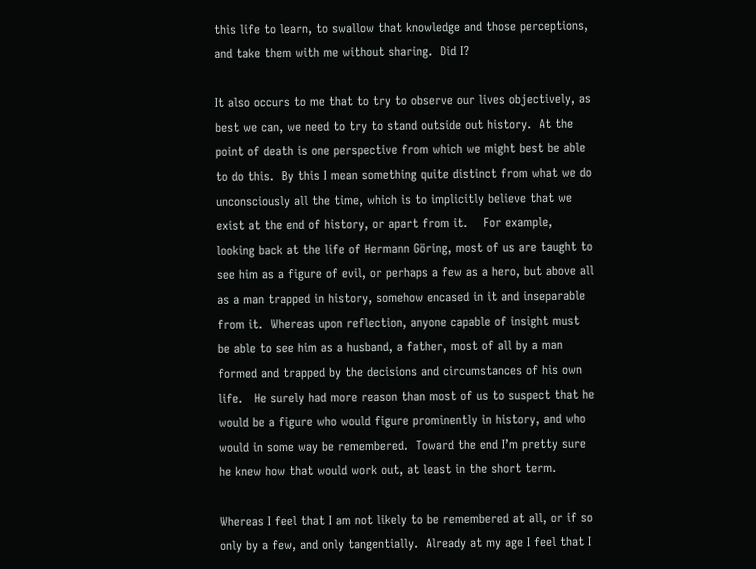this life to learn, to swallow that knowledge and those perceptions, and take them with me without sharing.  Did I?

It also occurs to me that to try to observe our lives objectively, as best we can, we need to try to stand outside out history.  At the point of death is one perspective from which we might best be able to do this.  By this I mean something quite distinct from what we do unconsciously all the time, which is to implicitly believe that we exist at the end of history, or apart from it.    For example, looking back at the life of Hermann Göring, most of us are taught to see him as a figure of evil, or perhaps a few as a hero, but above all as a man trapped in history, somehow encased in it and inseparable from it.  Whereas upon reflection, anyone capable of insight must be able to see him as a husband, a father, most of all by a man formed and trapped by the decisions and circumstances of his own life.   He surely had more reason than most of us to suspect that he would be a figure who would figure prominently in history, and who would in some way be remembered.  Toward the end I’m pretty sure he knew how that would work out, at least in the short term.

Whereas I feel that I am not likely to be remembered at all, or if so only by a few, and only tangentially.  Already at my age I feel that I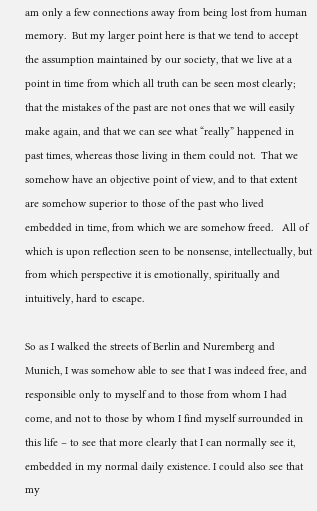am only a few connections away from being lost from human memory.  But my larger point here is that we tend to accept the assumption maintained by our society, that we live at a point in time from which all truth can be seen most clearly; that the mistakes of the past are not ones that we will easily make again, and that we can see what “really” happened in past times, whereas those living in them could not.  That we somehow have an objective point of view, and to that extent are somehow superior to those of the past who lived embedded in time, from which we are somehow freed.   All of which is upon reflection seen to be nonsense, intellectually, but from which perspective it is emotionally, spiritually and intuitively, hard to escape.

So as I walked the streets of Berlin and Nuremberg and Munich, I was somehow able to see that I was indeed free, and responsible only to myself and to those from whom I had come, and not to those by whom I find myself surrounded in this life – to see that more clearly that I can normally see it, embedded in my normal daily existence. I could also see that my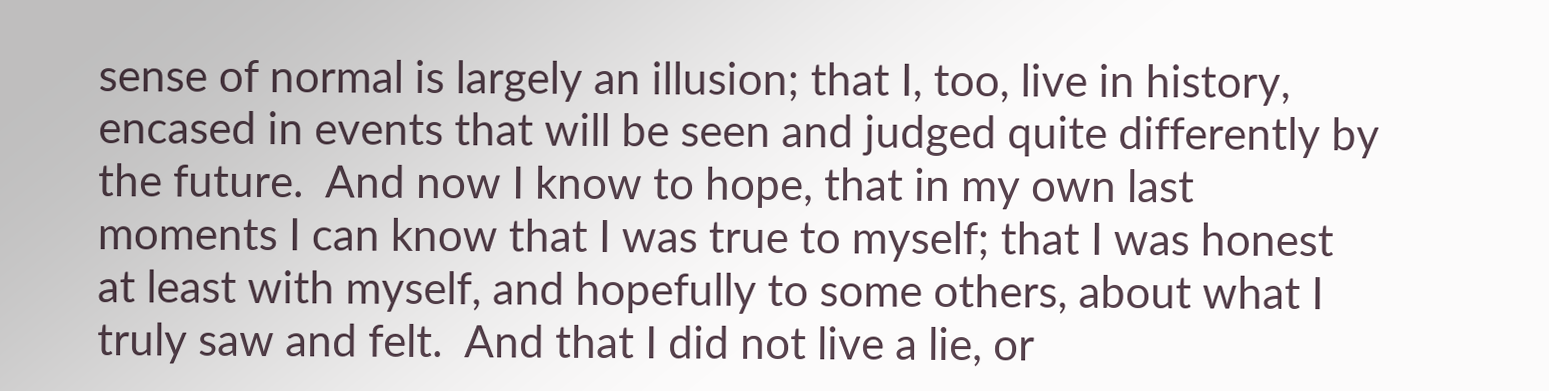sense of normal is largely an illusion; that I, too, live in history, encased in events that will be seen and judged quite differently by the future.  And now I know to hope, that in my own last moments I can know that I was true to myself; that I was honest at least with myself, and hopefully to some others, about what I truly saw and felt.  And that I did not live a lie, or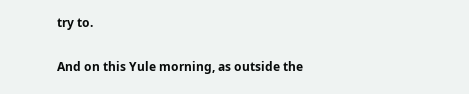try to.

And on this Yule morning, as outside the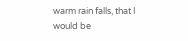warm rain falls, that I would be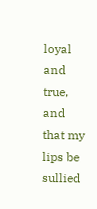loyal and true, and that my lips be sullied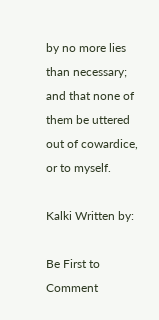by no more lies than necessary; and that none of them be uttered out of cowardice, or to myself.

Kalki Written by:

Be First to Comment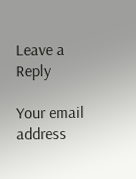Leave a Reply

Your email address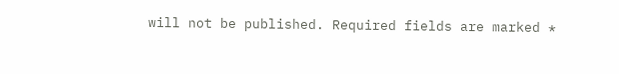will not be published. Required fields are marked *